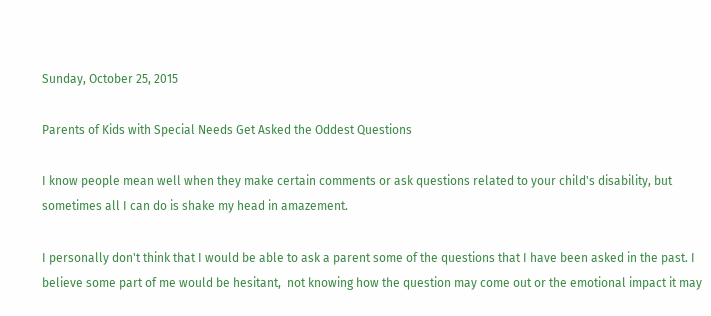Sunday, October 25, 2015

Parents of Kids with Special Needs Get Asked the Oddest Questions

I know people mean well when they make certain comments or ask questions related to your child's disability, but sometimes all I can do is shake my head in amazement.

I personally don't think that I would be able to ask a parent some of the questions that I have been asked in the past. I believe some part of me would be hesitant,  not knowing how the question may come out or the emotional impact it may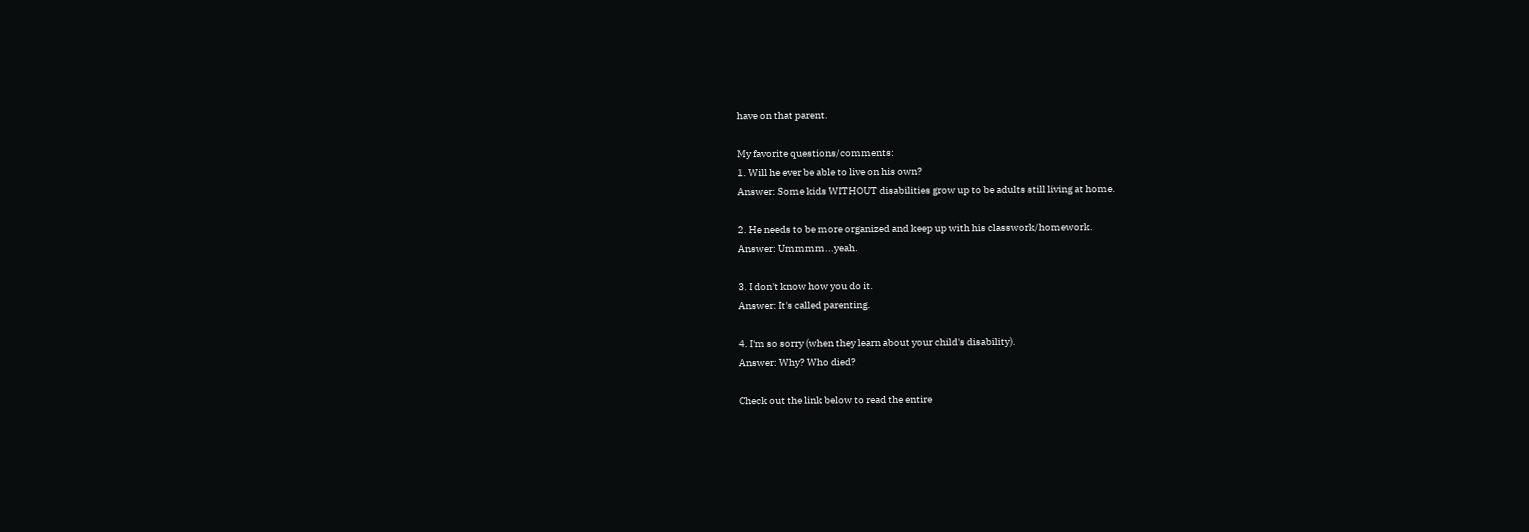have on that parent.

My favorite questions/comments:
1. Will he ever be able to live on his own?
Answer: Some kids WITHOUT disabilities grow up to be adults still living at home.

2. He needs to be more organized and keep up with his classwork/homework.
Answer: Ummmm...yeah.

3. I don't know how you do it.
Answer: It's called parenting.

4. I'm so sorry (when they learn about your child's disability).
Answer: Why? Who died?

Check out the link below to read the entire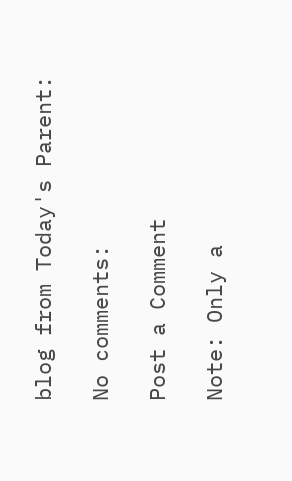blog from Today's Parent:

No comments:

Post a Comment

Note: Only a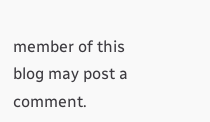member of this blog may post a comment.